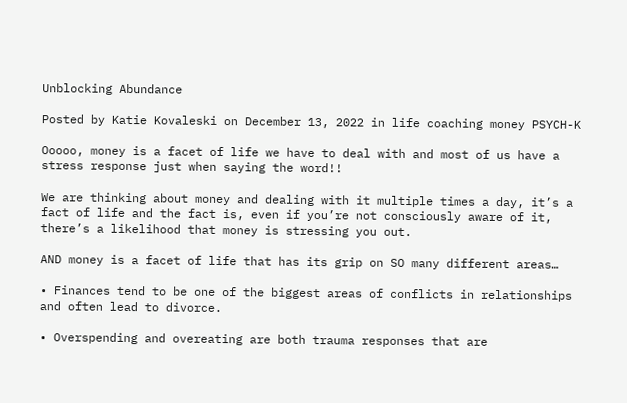Unblocking Abundance

Posted by Katie Kovaleski on December 13, 2022 in life coaching money PSYCH-K

Ooooo, money is a facet of life we have to deal with and most of us have a stress response just when saying the word!!

We are thinking about money and dealing with it multiple times a day, it’s a fact of life and the fact is, even if you’re not consciously aware of it, there’s a likelihood that money is stressing you out.

AND money is a facet of life that has its grip on SO many different areas…

• Finances tend to be one of the biggest areas of conflicts in relationships and often lead to divorce.

• Overspending and overeating are both trauma responses that are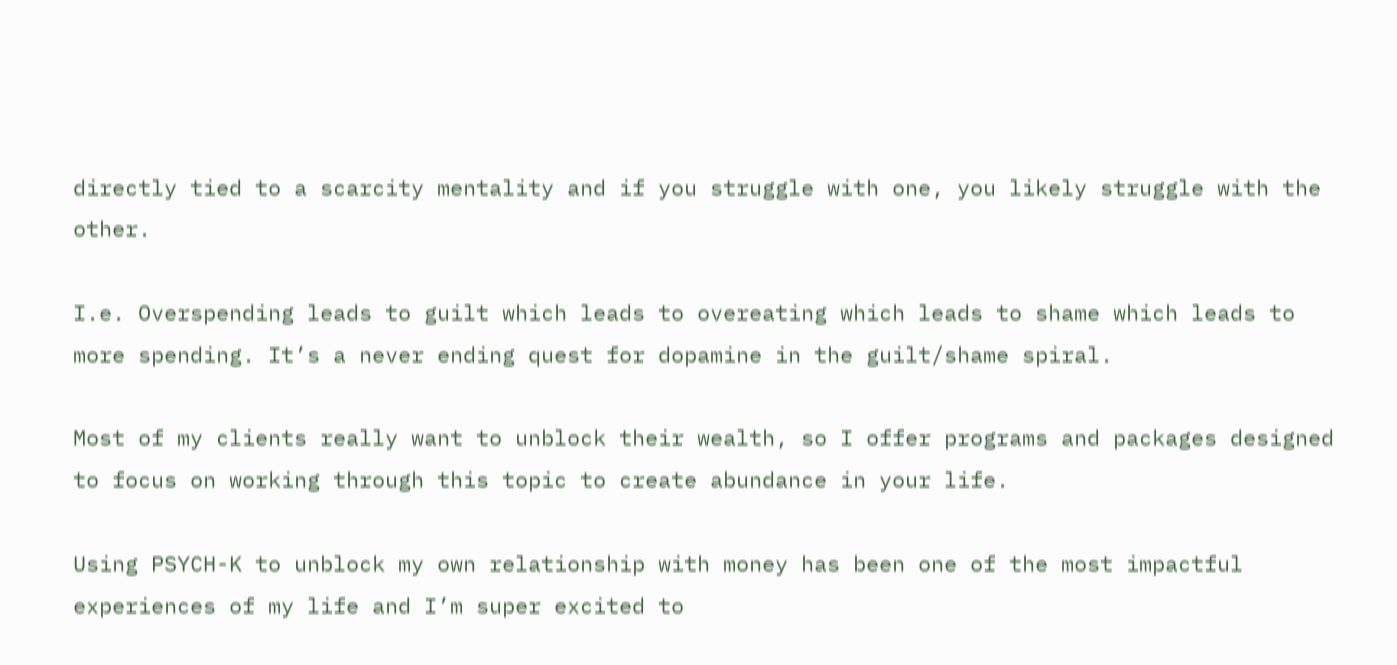directly tied to a scarcity mentality and if you struggle with one, you likely struggle with the other.

I.e. Overspending leads to guilt which leads to overeating which leads to shame which leads to more spending. It’s a never ending quest for dopamine in the guilt/shame spiral.

Most of my clients really want to unblock their wealth, so I offer programs and packages designed to focus on working through this topic to create abundance in your life.

Using PSYCH-K to unblock my own relationship with money has been one of the most impactful experiences of my life and I’m super excited to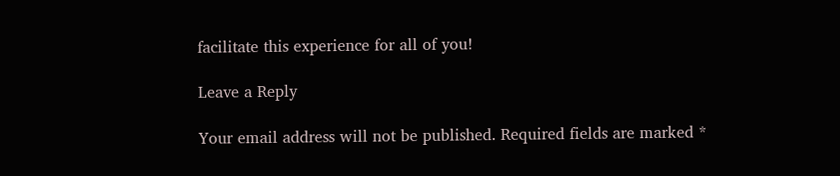facilitate this experience for all of you!

Leave a Reply

Your email address will not be published. Required fields are marked *